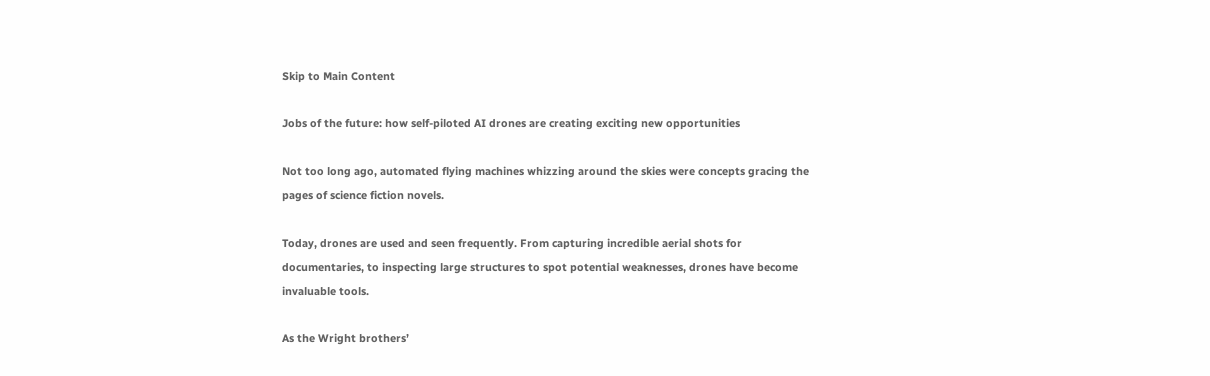Skip to Main Content

Jobs of the future: how self-piloted AI drones are creating exciting new opportunities

Not too long ago, automated flying machines whizzing around the skies were concepts gracing the pages of science fiction novels.

Today, drones are used and seen frequently. From capturing incredible aerial shots for documentaries, to inspecting large structures to spot potential weaknesses, drones have become invaluable tools.

As the Wright brothers’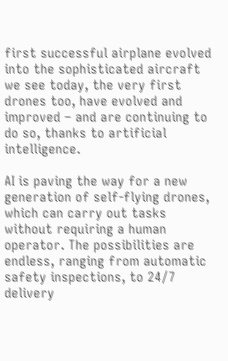first successful airplane evolved into the sophisticated aircraft we see today, the very first drones too, have evolved and improved – and are continuing to do so, thanks to artificial intelligence.

AI is paving the way for a new generation of self-flying drones, which can carry out tasks without requiring a human operator. The possibilities are endless, ranging from automatic safety inspections, to 24/7 delivery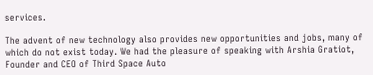services.

The advent of new technology also provides new opportunities and jobs, many of which do not exist today. We had the pleasure of speaking with Arshia Gratiot, Founder and CEO of Third Space Auto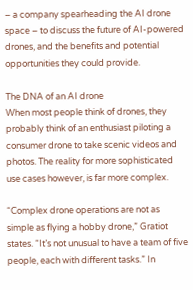– a company spearheading the AI drone space – to discuss the future of AI-powered drones, and the benefits and potential opportunities they could provide.

The DNA of an AI drone
When most people think of drones, they probably think of an enthusiast piloting a consumer drone to take scenic videos and photos. The reality for more sophisticated use cases however, is far more complex.

“Complex drone operations are not as simple as flying a hobby drone,” Gratiot states. “It’s not unusual to have a team of five people, each with different tasks.” In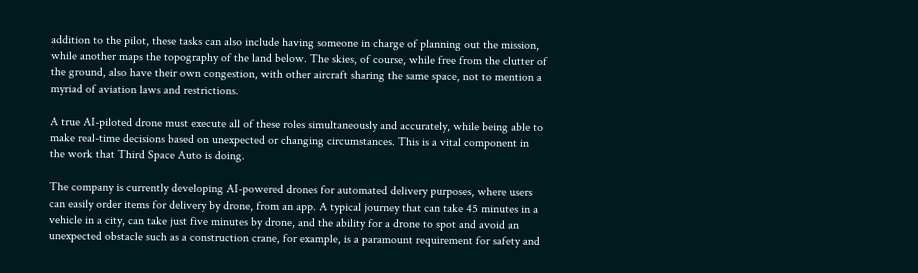addition to the pilot, these tasks can also include having someone in charge of planning out the mission, while another maps the topography of the land below. The skies, of course, while free from the clutter of the ground, also have their own congestion, with other aircraft sharing the same space, not to mention a myriad of aviation laws and restrictions.

A true AI-piloted drone must execute all of these roles simultaneously and accurately, while being able to make real-time decisions based on unexpected or changing circumstances. This is a vital component in the work that Third Space Auto is doing.

The company is currently developing AI-powered drones for automated delivery purposes, where users can easily order items for delivery by drone, from an app. A typical journey that can take 45 minutes in a vehicle in a city, can take just five minutes by drone, and the ability for a drone to spot and avoid an unexpected obstacle such as a construction crane, for example, is a paramount requirement for safety and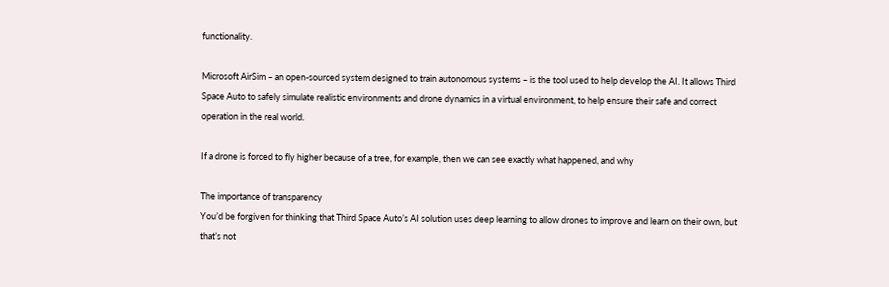functionality.

Microsoft AirSim – an open-sourced system designed to train autonomous systems – is the tool used to help develop the AI. It allows Third Space Auto to safely simulate realistic environments and drone dynamics in a virtual environment, to help ensure their safe and correct operation in the real world.

If a drone is forced to fly higher because of a tree, for example, then we can see exactly what happened, and why

The importance of transparency
You’d be forgiven for thinking that Third Space Auto’s AI solution uses deep learning to allow drones to improve and learn on their own, but that’s not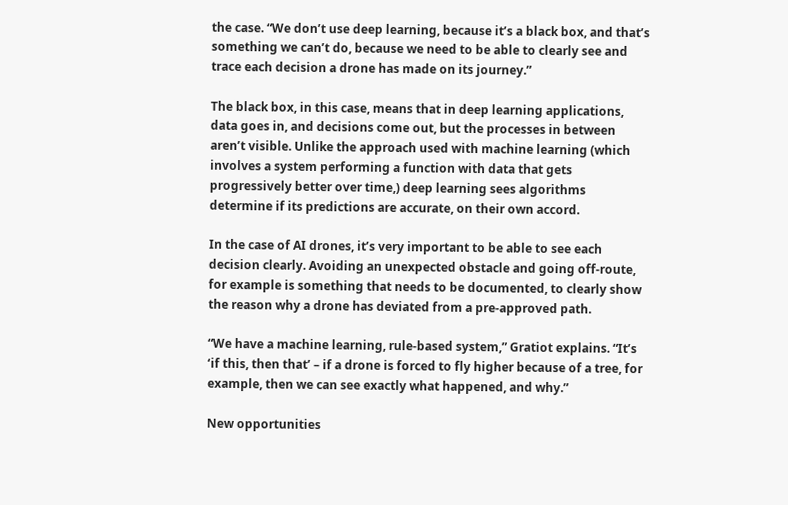the case. “We don’t use deep learning, because it’s a black box, and that’s something we can’t do, because we need to be able to clearly see and trace each decision a drone has made on its journey.”

The black box, in this case, means that in deep learning applications, data goes in, and decisions come out, but the processes in between aren’t visible. Unlike the approach used with machine learning (which involves a system performing a function with data that gets progressively better over time,) deep learning sees algorithms determine if its predictions are accurate, on their own accord.

In the case of AI drones, it’s very important to be able to see each decision clearly. Avoiding an unexpected obstacle and going off-route, for example is something that needs to be documented, to clearly show the reason why a drone has deviated from a pre-approved path.

“We have a machine learning, rule-based system,” Gratiot explains. “It’s ‘if this, then that’ – if a drone is forced to fly higher because of a tree, for example, then we can see exactly what happened, and why.”

New opportunities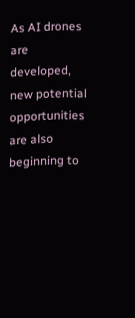As AI drones are developed, new potential opportunities are also beginning to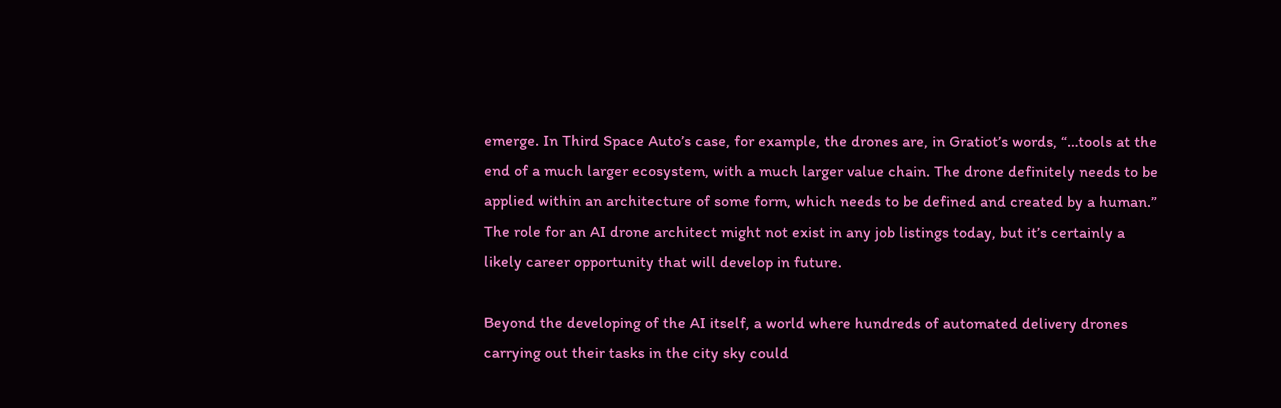emerge. In Third Space Auto’s case, for example, the drones are, in Gratiot’s words, “…tools at the end of a much larger ecosystem, with a much larger value chain. The drone definitely needs to be applied within an architecture of some form, which needs to be defined and created by a human.” The role for an AI drone architect might not exist in any job listings today, but it’s certainly a likely career opportunity that will develop in future.

Beyond the developing of the AI itself, a world where hundreds of automated delivery drones carrying out their tasks in the city sky could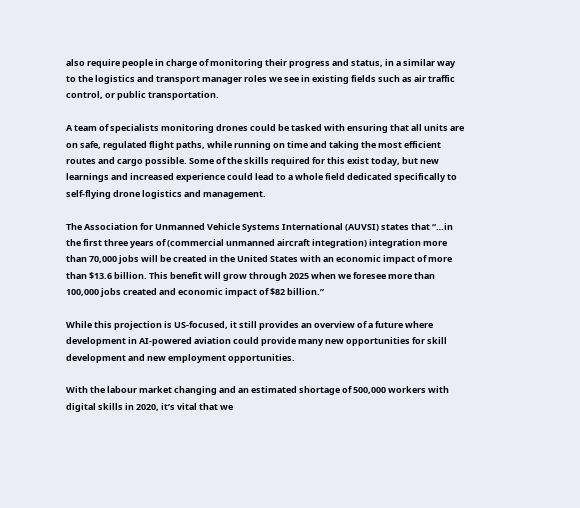also require people in charge of monitoring their progress and status, in a similar way to the logistics and transport manager roles we see in existing fields such as air traffic control, or public transportation.

A team of specialists monitoring drones could be tasked with ensuring that all units are on safe, regulated flight paths, while running on time and taking the most efficient routes and cargo possible. Some of the skills required for this exist today, but new learnings and increased experience could lead to a whole field dedicated specifically to self-flying drone logistics and management.

The Association for Unmanned Vehicle Systems International (AUVSI) states that “…in the first three years of (commercial unmanned aircraft integration) integration more than 70,000 jobs will be created in the United States with an economic impact of more than $13.6 billion. This benefit will grow through 2025 when we foresee more than 100,000 jobs created and economic impact of $82 billion.”

While this projection is US-focused, it still provides an overview of a future where development in AI-powered aviation could provide many new opportunities for skill development and new employment opportunities.

With the labour market changing and an estimated shortage of 500,000 workers with digital skills in 2020, it’s vital that we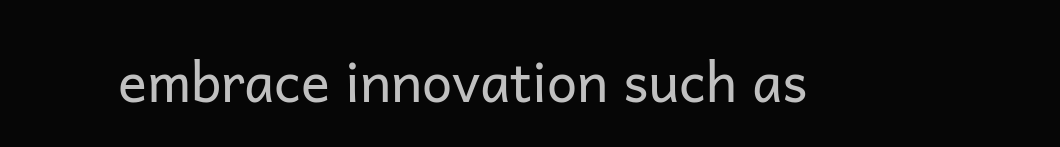embrace innovation such as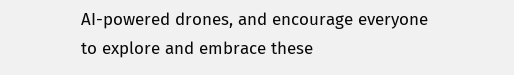AI-powered drones, and encourage everyone to explore and embrace these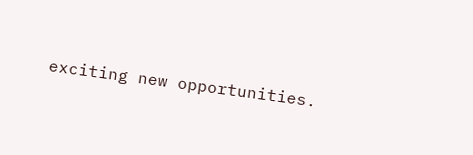exciting new opportunities.